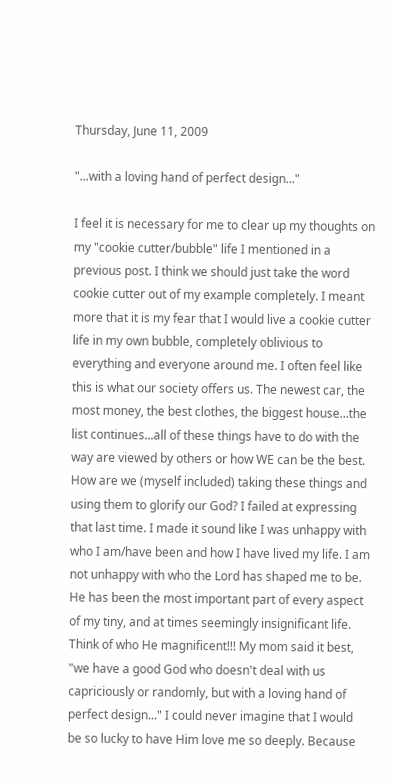Thursday, June 11, 2009

"...with a loving hand of perfect design..."

I feel it is necessary for me to clear up my thoughts on my "cookie cutter/bubble" life I mentioned in a previous post. I think we should just take the word cookie cutter out of my example completely. I meant more that it is my fear that I would live a cookie cutter life in my own bubble, completely oblivious to everything and everyone around me. I often feel like this is what our society offers us. The newest car, the most money, the best clothes, the biggest house...the list continues...all of these things have to do with the way are viewed by others or how WE can be the best. How are we (myself included) taking these things and using them to glorify our God? I failed at expressing that last time. I made it sound like I was unhappy with who I am/have been and how I have lived my life. I am not unhappy with who the Lord has shaped me to be. He has been the most important part of every aspect of my tiny, and at times seemingly insignificant life. Think of who He magnificent!!! My mom said it best, "we have a good God who doesn't deal with us capriciously or randomly, but with a loving hand of perfect design..." I could never imagine that I would be so lucky to have Him love me so deeply. Because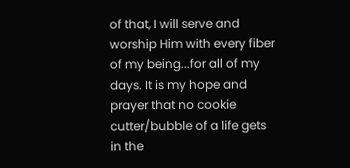of that, I will serve and worship Him with every fiber of my being...for all of my days. It is my hope and prayer that no cookie cutter/bubble of a life gets in the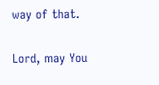way of that.

Lord, may You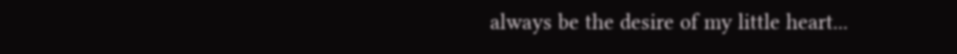always be the desire of my little heart...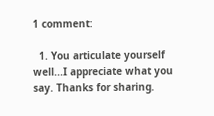1 comment:

  1. You articulate yourself well...I appreciate what you say. Thanks for sharing.